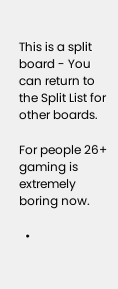This is a split board - You can return to the Split List for other boards.

For people 26+ gaming is extremely boring now.

  •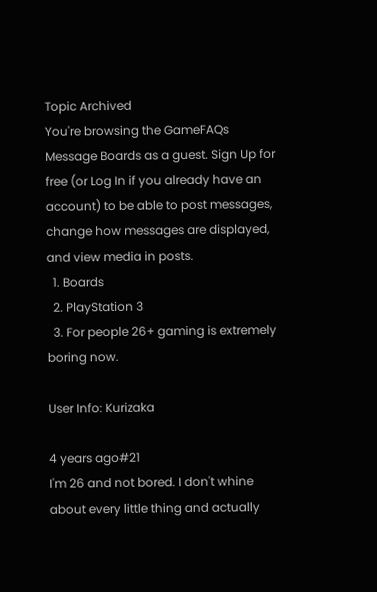Topic Archived
You're browsing the GameFAQs Message Boards as a guest. Sign Up for free (or Log In if you already have an account) to be able to post messages, change how messages are displayed, and view media in posts.
  1. Boards
  2. PlayStation 3
  3. For people 26+ gaming is extremely boring now.

User Info: Kurizaka

4 years ago#21
I'm 26 and not bored. I don't whine about every little thing and actually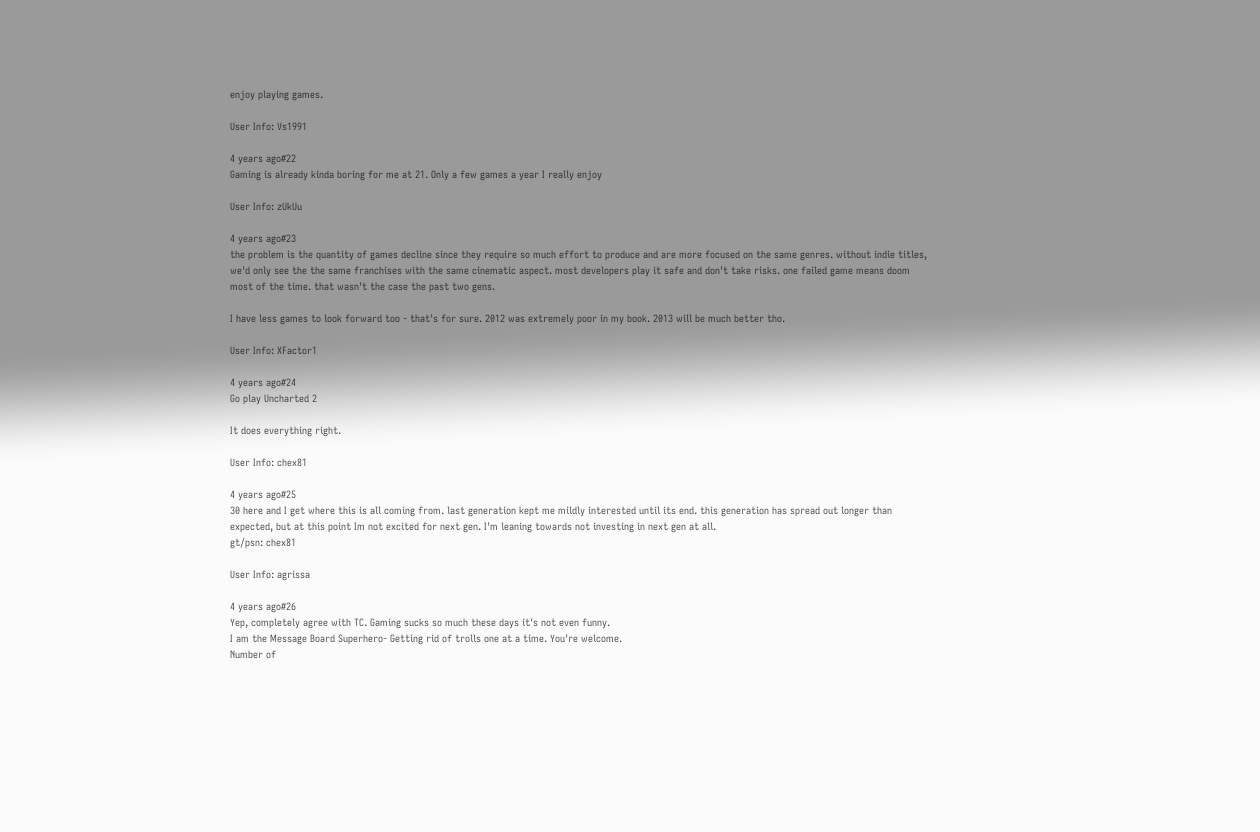enjoy playing games.

User Info: Vs1991

4 years ago#22
Gaming is already kinda boring for me at 21. Only a few games a year I really enjoy

User Info: zUkUu

4 years ago#23
the problem is the quantity of games decline since they require so much effort to produce and are more focused on the same genres. without indie titles, we'd only see the the same franchises with the same cinematic aspect. most developers play it safe and don't take risks. one failed game means doom most of the time. that wasn't the case the past two gens.

I have less games to look forward too - that's for sure. 2012 was extremely poor in my book. 2013 will be much better tho.

User Info: XFactor1

4 years ago#24
Go play Uncharted 2

It does everything right.

User Info: chex81

4 years ago#25
30 here and I get where this is all coming from. last generation kept me mildly interested until its end. this generation has spread out longer than expected, but at this point Im not excited for next gen. I'm leaning towards not investing in next gen at all.
gt/psn: chex81

User Info: agrissa

4 years ago#26
Yep, completely agree with TC. Gaming sucks so much these days it's not even funny.
I am the Message Board Superhero- Getting rid of trolls one at a time. You're welcome.
Number of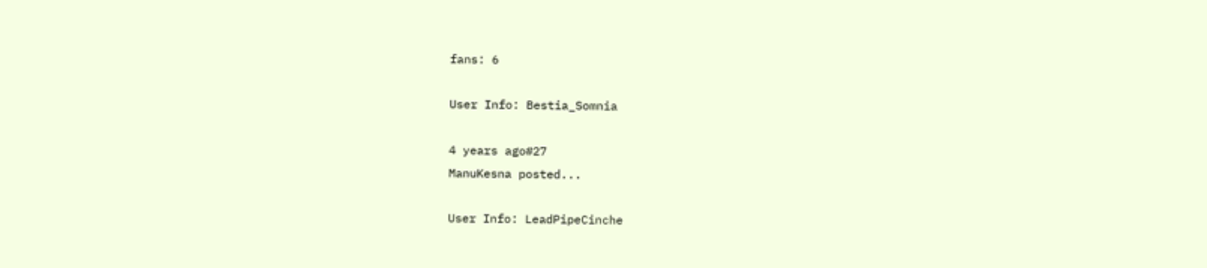fans: 6

User Info: Bestia_Somnia

4 years ago#27
ManuKesna posted...

User Info: LeadPipeCinche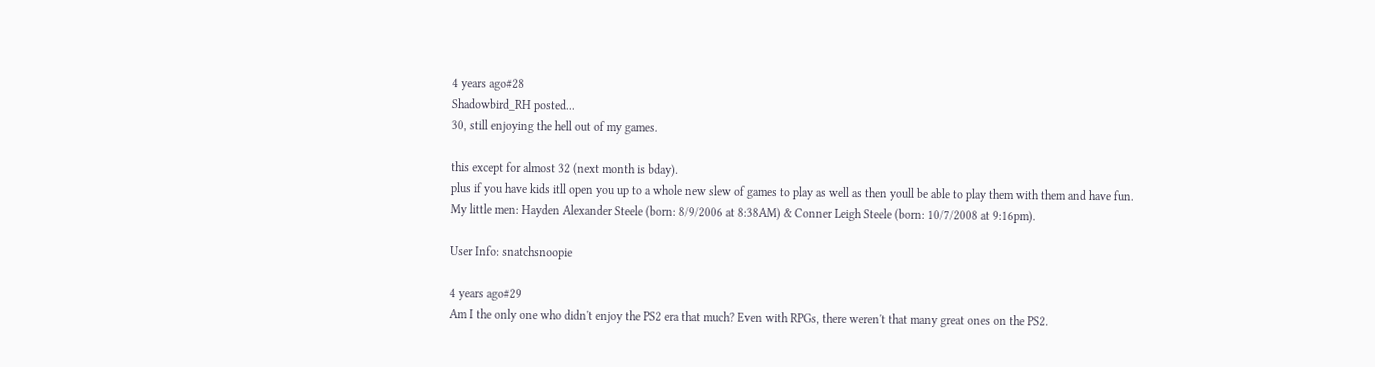4 years ago#28
Shadowbird_RH posted...
30, still enjoying the hell out of my games.

this except for almost 32 (next month is bday).
plus if you have kids itll open you up to a whole new slew of games to play as well as then youll be able to play them with them and have fun.
My little men: Hayden Alexander Steele (born: 8/9/2006 at 8:38AM) & Conner Leigh Steele (born: 10/7/2008 at 9:16pm).

User Info: snatchsnoopie

4 years ago#29
Am I the only one who didn't enjoy the PS2 era that much? Even with RPGs, there weren't that many great ones on the PS2.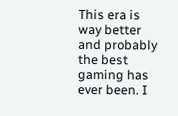This era is way better and probably the best gaming has ever been. I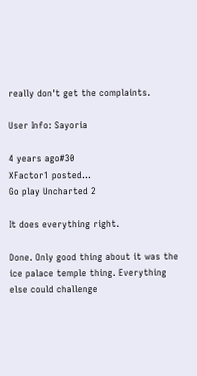really don't get the complaints.

User Info: Sayoria

4 years ago#30
XFactor1 posted...
Go play Uncharted 2

It does everything right.

Done. Only good thing about it was the ice palace temple thing. Everything else could challenge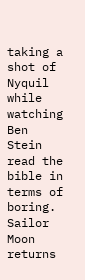taking a shot of Nyquil while watching Ben Stein read the bible in terms of boring.
Sailor Moon returns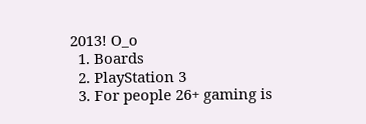2013! O_o
  1. Boards
  2. PlayStation 3
  3. For people 26+ gaming is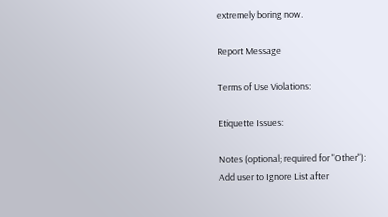extremely boring now.

Report Message

Terms of Use Violations:

Etiquette Issues:

Notes (optional; required for "Other"):
Add user to Ignore List after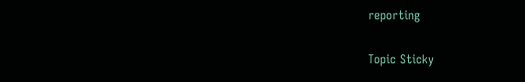reporting

Topic Sticky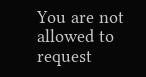You are not allowed to request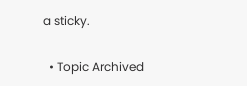a sticky.

  • Topic Archived